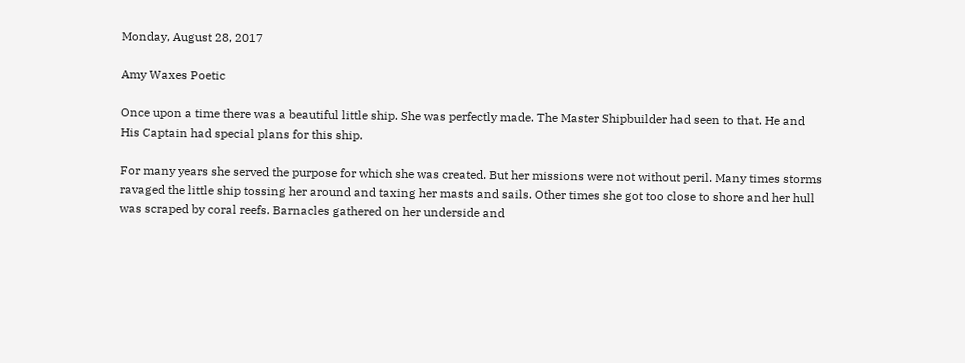Monday, August 28, 2017

Amy Waxes Poetic

Once upon a time there was a beautiful little ship. She was perfectly made. The Master Shipbuilder had seen to that. He and His Captain had special plans for this ship.

For many years she served the purpose for which she was created. But her missions were not without peril. Many times storms ravaged the little ship tossing her around and taxing her masts and sails. Other times she got too close to shore and her hull was scraped by coral reefs. Barnacles gathered on her underside and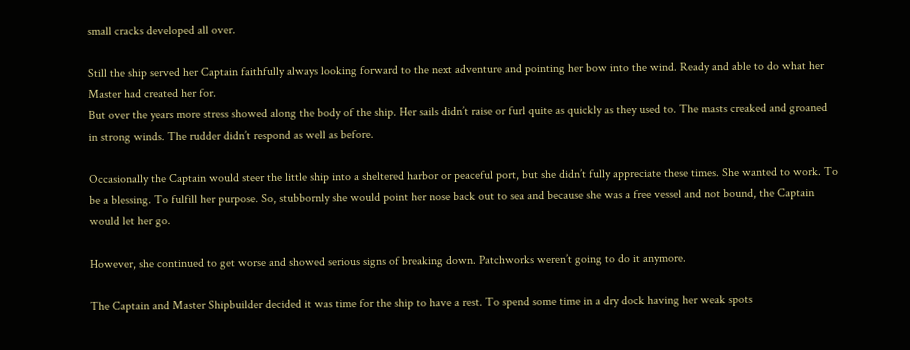small cracks developed all over.

Still the ship served her Captain faithfully always looking forward to the next adventure and pointing her bow into the wind. Ready and able to do what her Master had created her for.
But over the years more stress showed along the body of the ship. Her sails didn’t raise or furl quite as quickly as they used to. The masts creaked and groaned in strong winds. The rudder didn’t respond as well as before.

Occasionally the Captain would steer the little ship into a sheltered harbor or peaceful port, but she didn’t fully appreciate these times. She wanted to work. To be a blessing. To fulfill her purpose. So, stubbornly she would point her nose back out to sea and because she was a free vessel and not bound, the Captain would let her go.

However, she continued to get worse and showed serious signs of breaking down. Patchworks weren’t going to do it anymore.

The Captain and Master Shipbuilder decided it was time for the ship to have a rest. To spend some time in a dry dock having her weak spots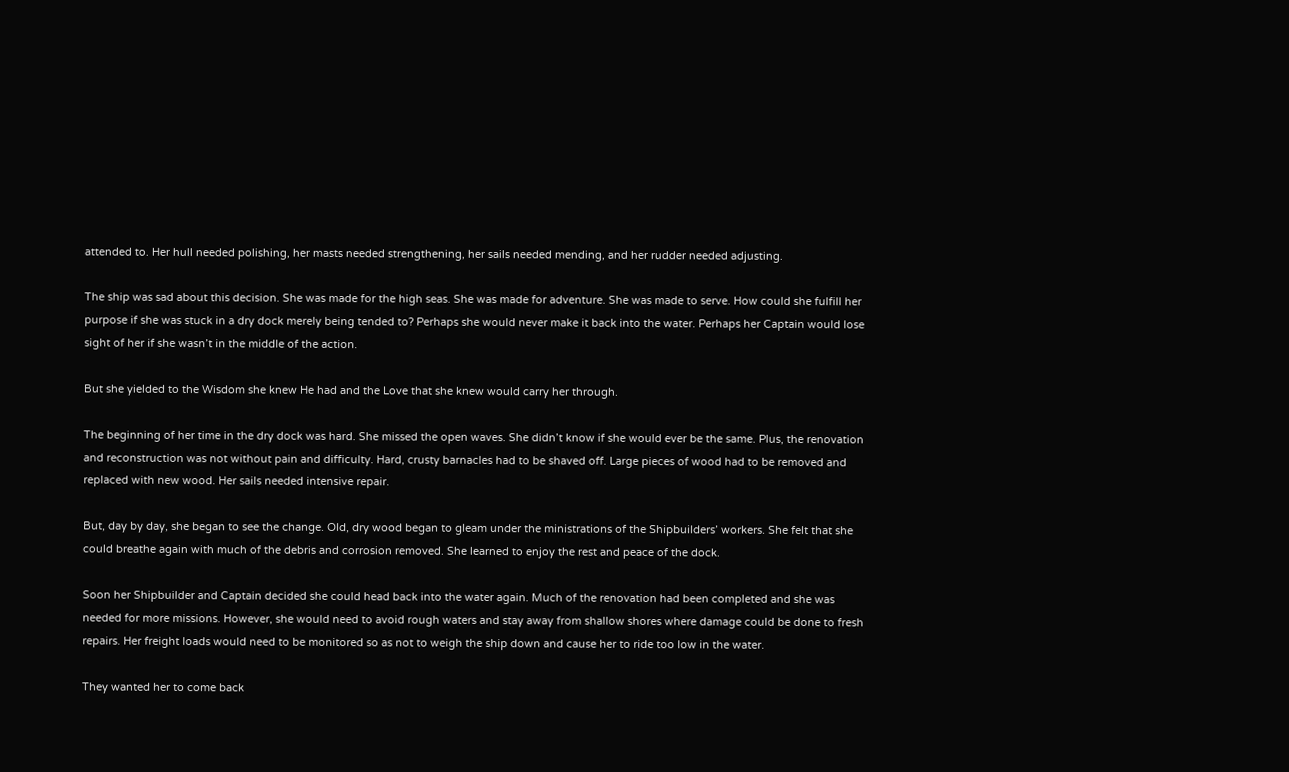attended to. Her hull needed polishing, her masts needed strengthening, her sails needed mending, and her rudder needed adjusting.

The ship was sad about this decision. She was made for the high seas. She was made for adventure. She was made to serve. How could she fulfill her purpose if she was stuck in a dry dock merely being tended to? Perhaps she would never make it back into the water. Perhaps her Captain would lose sight of her if she wasn’t in the middle of the action.

But she yielded to the Wisdom she knew He had and the Love that she knew would carry her through.

The beginning of her time in the dry dock was hard. She missed the open waves. She didn’t know if she would ever be the same. Plus, the renovation and reconstruction was not without pain and difficulty. Hard, crusty barnacles had to be shaved off. Large pieces of wood had to be removed and replaced with new wood. Her sails needed intensive repair.

But, day by day, she began to see the change. Old, dry wood began to gleam under the ministrations of the Shipbuilders’ workers. She felt that she could breathe again with much of the debris and corrosion removed. She learned to enjoy the rest and peace of the dock.

Soon her Shipbuilder and Captain decided she could head back into the water again. Much of the renovation had been completed and she was needed for more missions. However, she would need to avoid rough waters and stay away from shallow shores where damage could be done to fresh repairs. Her freight loads would need to be monitored so as not to weigh the ship down and cause her to ride too low in the water.

They wanted her to come back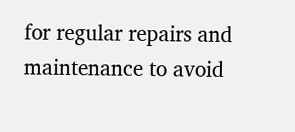for regular repairs and maintenance to avoid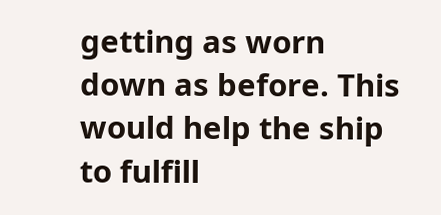getting as worn down as before. This would help the ship to fulfill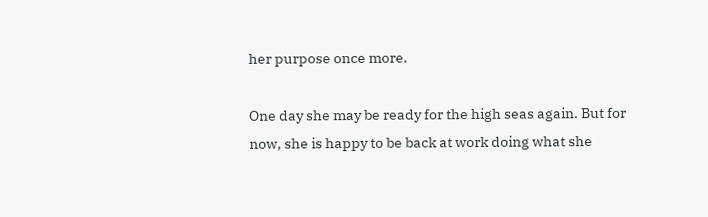her purpose once more.

One day she may be ready for the high seas again. But for now, she is happy to be back at work doing what she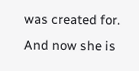was created for. And now she is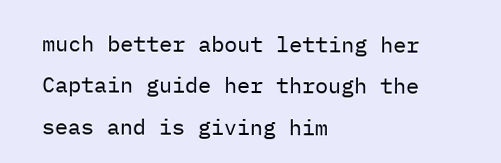much better about letting her Captain guide her through the seas and is giving him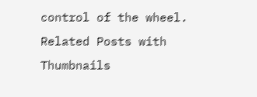control of the wheel.
Related Posts with Thumbnails